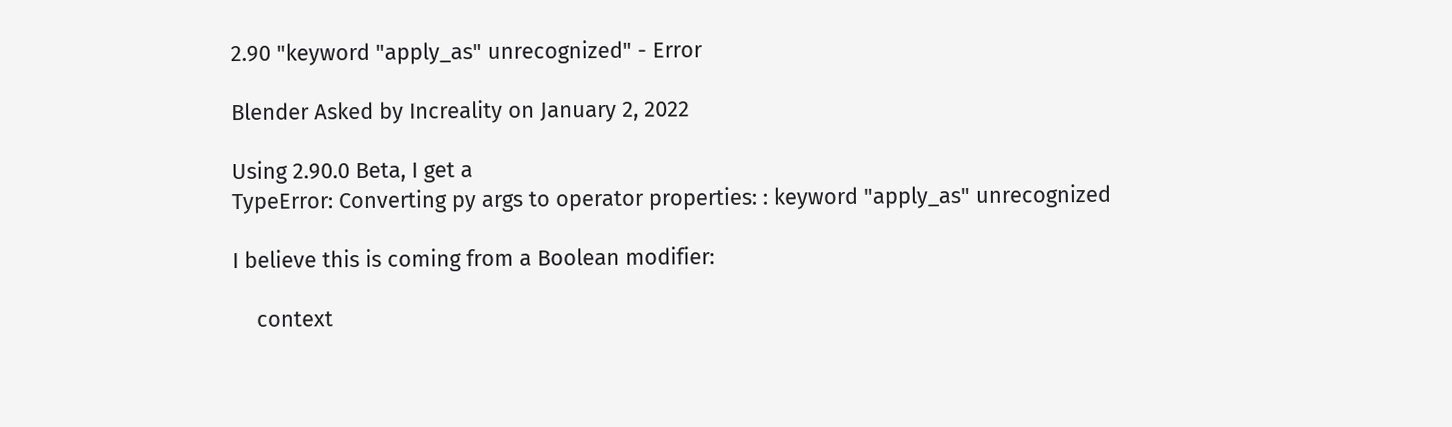2.90 "keyword "apply_as" unrecognized" - Error

Blender Asked by Increality on January 2, 2022

Using 2.90.0 Beta, I get a
TypeError: Converting py args to operator properties: : keyword "apply_as" unrecognized

I believe this is coming from a Boolean modifier:

    context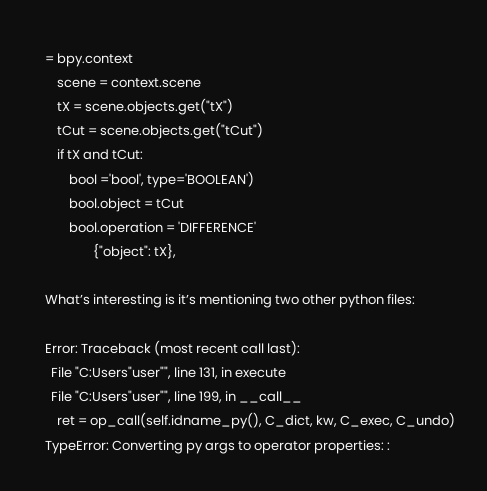= bpy.context
    scene = context.scene
    tX = scene.objects.get("tX")
    tCut = scene.objects.get("tCut")
    if tX and tCut:
        bool ='bool', type='BOOLEAN')
        bool.object = tCut
        bool.operation = 'DIFFERENCE'
                {"object": tX},

What’s interesting is it’s mentioning two other python files:

Error: Traceback (most recent call last):
  File "C:Users"user"", line 131, in execute
  File "C:Users"user"", line 199, in __call__
    ret = op_call(self.idname_py(), C_dict, kw, C_exec, C_undo)
TypeError: Converting py args to operator properties: :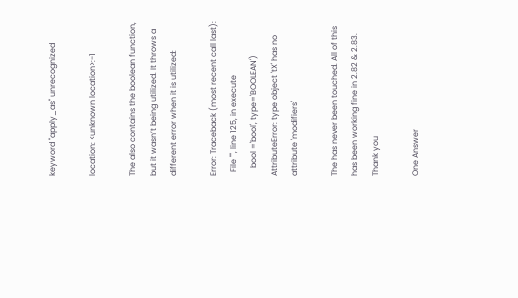keyword "apply_as" unrecognized

location: <unknown location>:-1

The also contains the boolean function, but it wasn’t being utilized. It throws a different error when it is utilized:

Error: Traceback (most recent call last):
  File "", line 125, in execute
    bool ='bool', type='BOOLEAN')
AttributeError: type object 'tX' has no attribute 'modifiers'

The has never been touched. All of this has been working fine in 2.82 & 2.83. Thank you

One Answer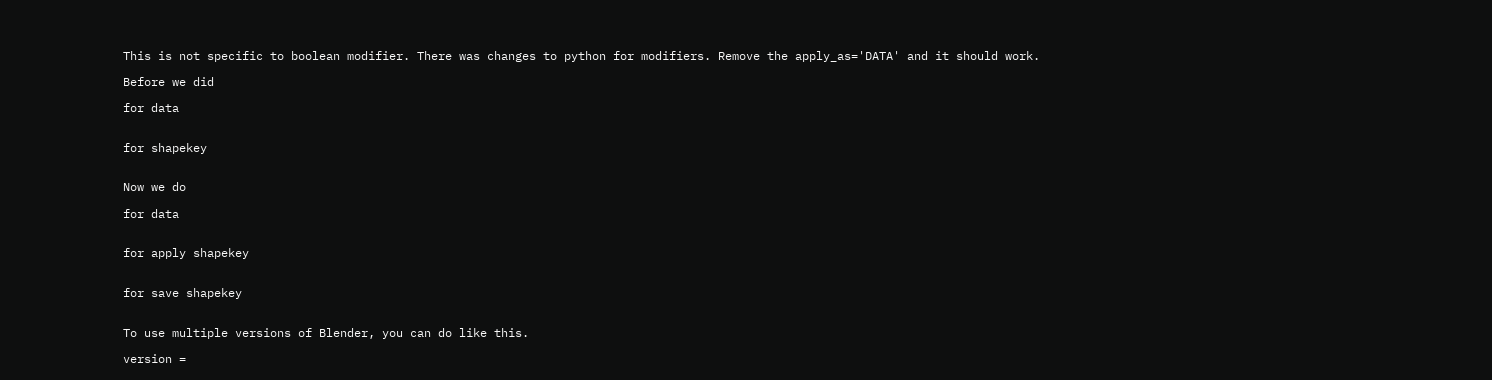This is not specific to boolean modifier. There was changes to python for modifiers. Remove the apply_as='DATA' and it should work.

Before we did

for data


for shapekey


Now we do

for data


for apply shapekey


for save shapekey


To use multiple versions of Blender, you can do like this.

version =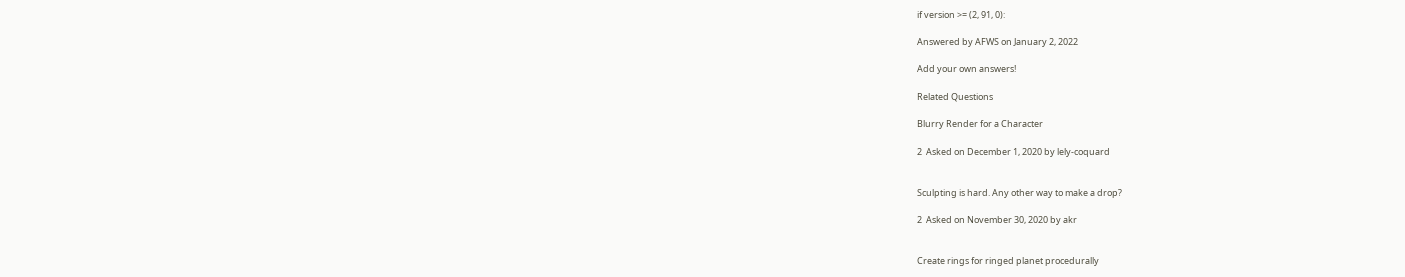if version >= (2, 91, 0):

Answered by AFWS on January 2, 2022

Add your own answers!

Related Questions

Blurry Render for a Character

2  Asked on December 1, 2020 by lely-coquard


Sculpting is hard. Any other way to make a drop?

2  Asked on November 30, 2020 by akr


Create rings for ringed planet procedurally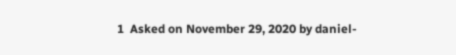1  Asked on November 29, 2020 by daniel-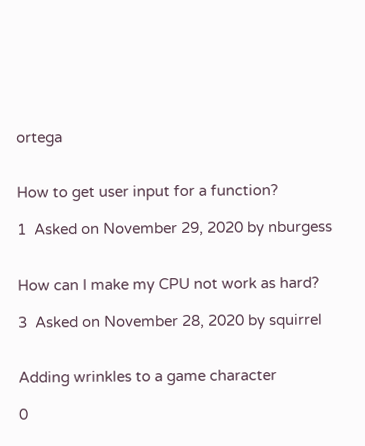ortega


How to get user input for a function?

1  Asked on November 29, 2020 by nburgess


How can I make my CPU not work as hard?

3  Asked on November 28, 2020 by squirrel


Adding wrinkles to a game character

0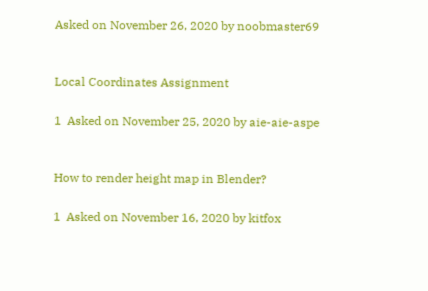Asked on November 26, 2020 by noobmaster69


Local Coordinates Assignment

1  Asked on November 25, 2020 by aie-aie-aspe


How to render height map in Blender?

1  Asked on November 16, 2020 by kitfox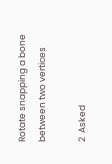Rotate snapping a bone between two vertices

2  Asked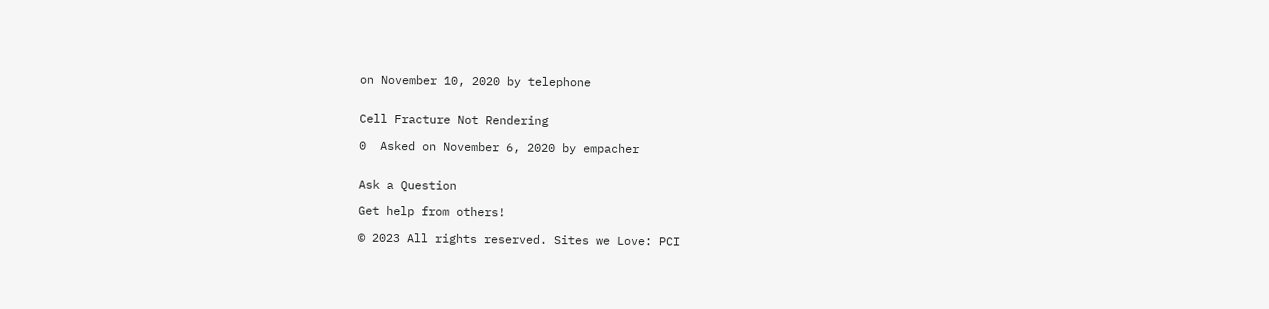on November 10, 2020 by telephone


Cell Fracture Not Rendering

0  Asked on November 6, 2020 by empacher


Ask a Question

Get help from others!

© 2023 All rights reserved. Sites we Love: PCI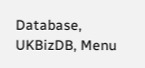Database, UKBizDB, Menu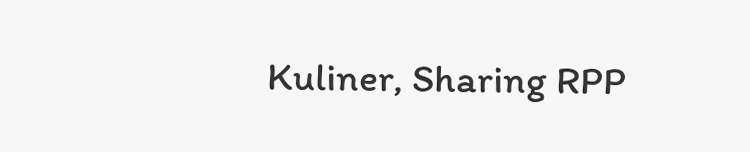Kuliner, Sharing RPP